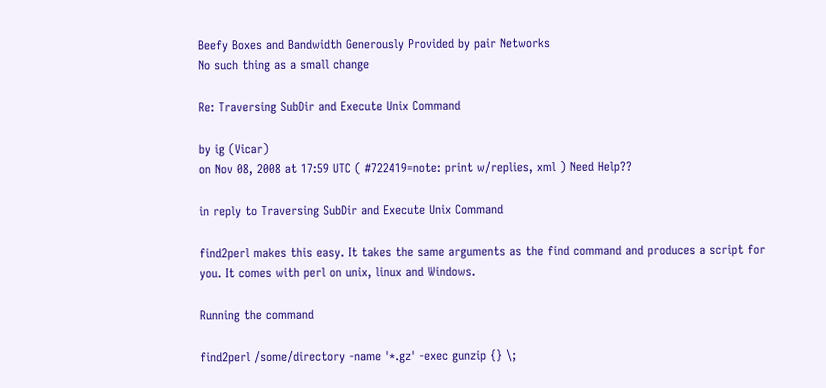Beefy Boxes and Bandwidth Generously Provided by pair Networks
No such thing as a small change

Re: Traversing SubDir and Execute Unix Command

by ig (Vicar)
on Nov 08, 2008 at 17:59 UTC ( #722419=note: print w/replies, xml ) Need Help??

in reply to Traversing SubDir and Execute Unix Command

find2perl makes this easy. It takes the same arguments as the find command and produces a script for you. It comes with perl on unix, linux and Windows.

Running the command

find2perl /some/directory -name '*.gz' -exec gunzip {} \;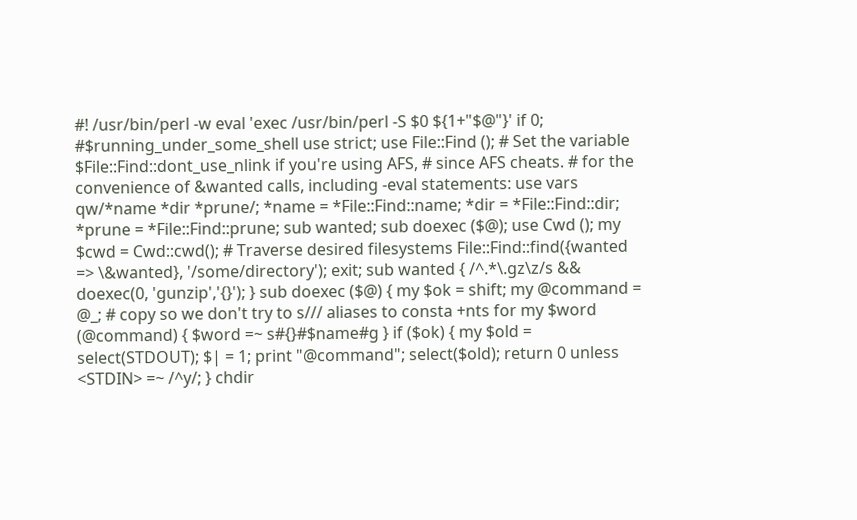#! /usr/bin/perl -w eval 'exec /usr/bin/perl -S $0 ${1+"$@"}' if 0; #$running_under_some_shell use strict; use File::Find (); # Set the variable $File::Find::dont_use_nlink if you're using AFS, # since AFS cheats. # for the convenience of &wanted calls, including -eval statements: use vars qw/*name *dir *prune/; *name = *File::Find::name; *dir = *File::Find::dir; *prune = *File::Find::prune; sub wanted; sub doexec ($@); use Cwd (); my $cwd = Cwd::cwd(); # Traverse desired filesystems File::Find::find({wanted => \&wanted}, '/some/directory'); exit; sub wanted { /^.*\.gz\z/s && doexec(0, 'gunzip','{}'); } sub doexec ($@) { my $ok = shift; my @command = @_; # copy so we don't try to s/// aliases to consta +nts for my $word (@command) { $word =~ s#{}#$name#g } if ($ok) { my $old = select(STDOUT); $| = 1; print "@command"; select($old); return 0 unless <STDIN> =~ /^y/; } chdir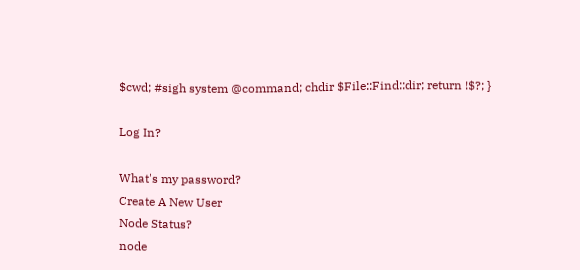$cwd; #sigh system @command; chdir $File::Find::dir; return !$?; }

Log In?

What's my password?
Create A New User
Node Status?
node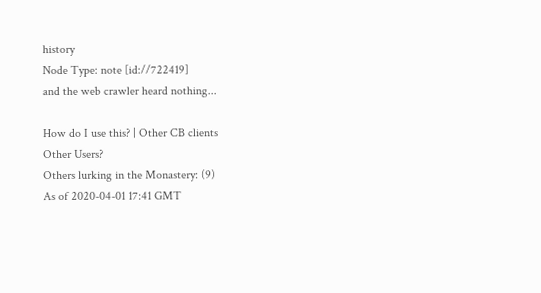history
Node Type: note [id://722419]
and the web crawler heard nothing...

How do I use this? | Other CB clients
Other Users?
Others lurking in the Monastery: (9)
As of 2020-04-01 17:41 GMT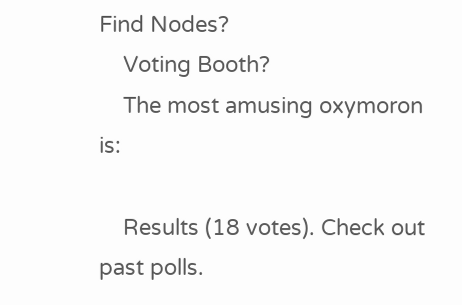Find Nodes?
    Voting Booth?
    The most amusing oxymoron is:

    Results (18 votes). Check out past polls.